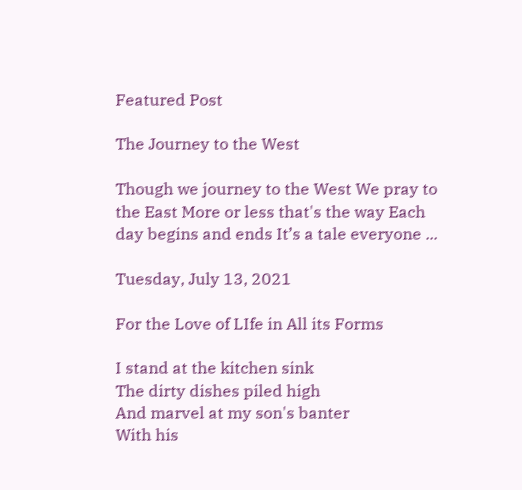Featured Post

The Journey to the West

Though we journey to the West We pray to the East More or less that's the way Each day begins and ends It’s a tale everyone ...

Tuesday, July 13, 2021

For the Love of LIfe in All its Forms

I stand at the kitchen sink
The dirty dishes piled high
And marvel at my son's banter
With his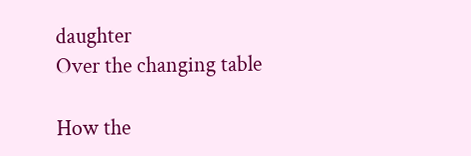daughter
Over the changing table

How the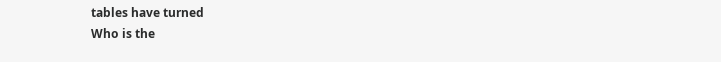tables have turned
Who is the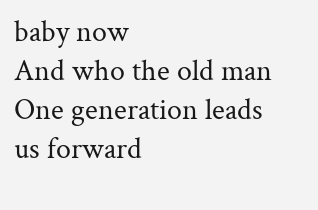baby now
And who the old man
One generation leads us forward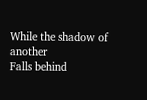While the shadow of another
Falls behind